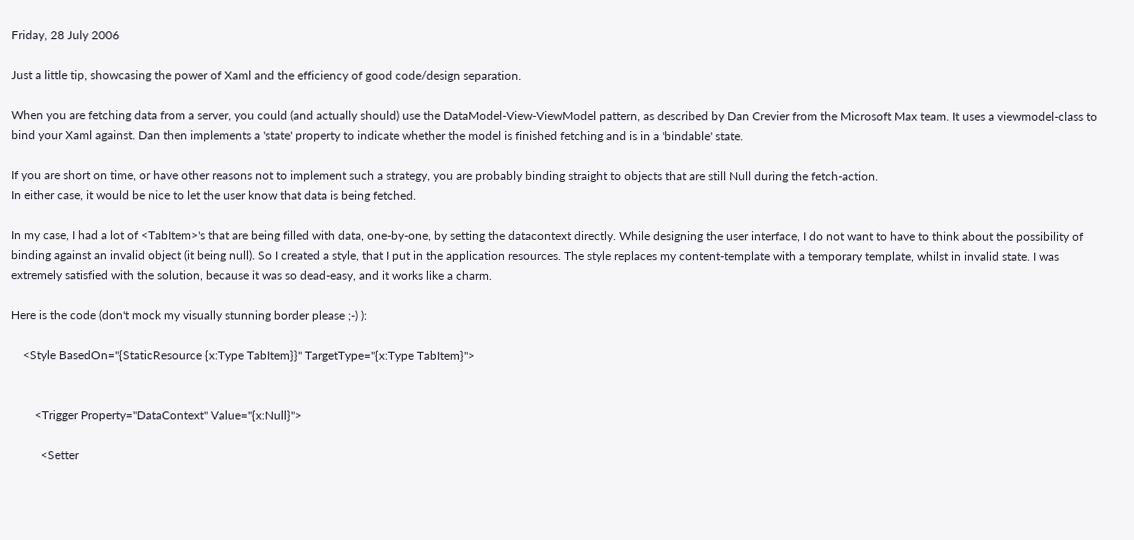Friday, 28 July 2006

Just a little tip, showcasing the power of Xaml and the efficiency of good code/design separation.

When you are fetching data from a server, you could (and actually should) use the DataModel-View-ViewModel pattern, as described by Dan Crevier from the Microsoft Max team. It uses a viewmodel-class to bind your Xaml against. Dan then implements a 'state' property to indicate whether the model is finished fetching and is in a 'bindable' state.

If you are short on time, or have other reasons not to implement such a strategy, you are probably binding straight to objects that are still Null during the fetch-action.
In either case, it would be nice to let the user know that data is being fetched.

In my case, I had a lot of <TabItem>'s that are being filled with data, one-by-one, by setting the datacontext directly. While designing the user interface, I do not want to have to think about the possibility of binding against an invalid object (it being null). So I created a style, that I put in the application resources. The style replaces my content-template with a temporary template, whilst in invalid state. I was extremely satisfied with the solution, because it was so dead-easy, and it works like a charm.

Here is the code (don't mock my visually stunning border please ;-) ):

    <Style BasedOn="{StaticResource {x:Type TabItem}}" TargetType="{x:Type TabItem}">


        <Trigger Property="DataContext" Value="{x:Null}">

          <Setter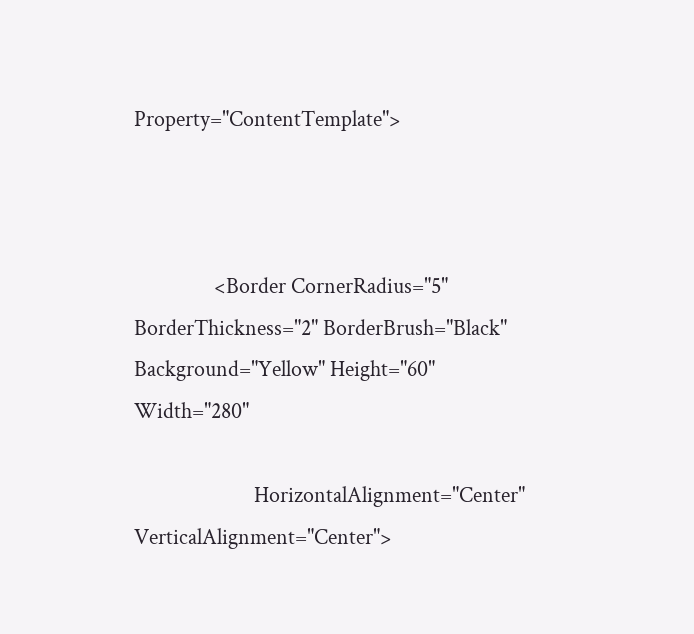Property="ContentTemplate">



                <Border CornerRadius="5" BorderThickness="2" BorderBrush="Black" Background="Yellow" Height="60" Width="280"

                        HorizontalAlignment="Center" VerticalAlignment="Center">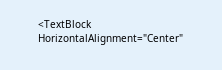<TextBlock HorizontalAlignment="Center"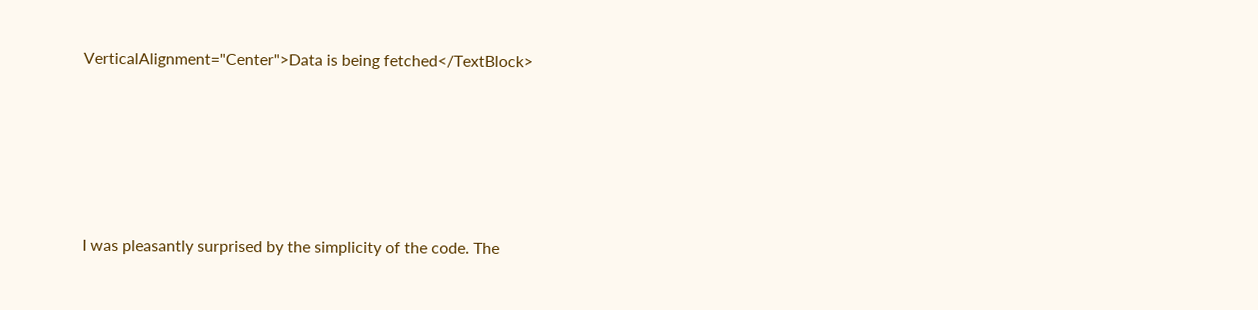VerticalAlignment="Center">Data is being fetched</TextBlock>








I was pleasantly surprised by the simplicity of the code. The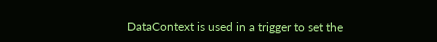DataContext is used in a trigger to set the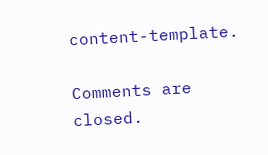content-template.

Comments are closed.